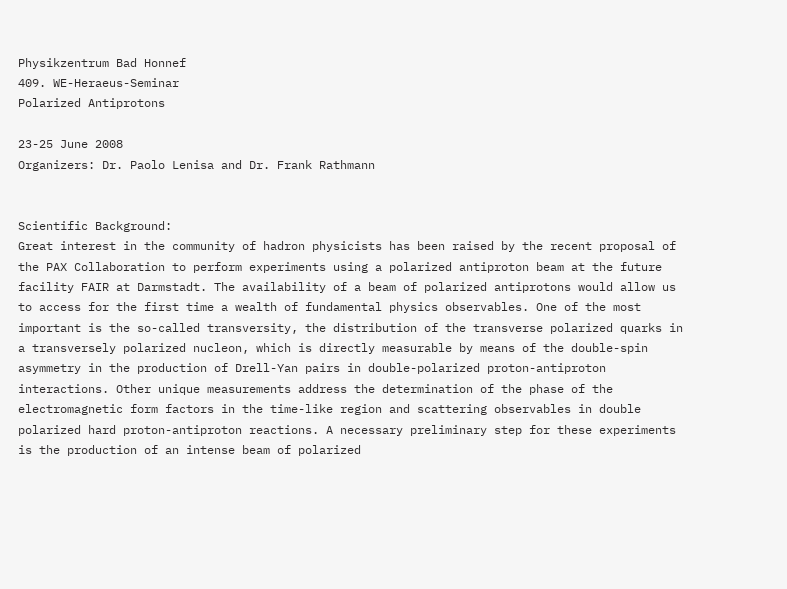Physikzentrum Bad Honnef
409. WE-Heraeus-Seminar
Polarized Antiprotons

23-25 June 2008
Organizers: Dr. Paolo Lenisa and Dr. Frank Rathmann


Scientific Background:
Great interest in the community of hadron physicists has been raised by the recent proposal of the PAX Collaboration to perform experiments using a polarized antiproton beam at the future facility FAIR at Darmstadt. The availability of a beam of polarized antiprotons would allow us to access for the first time a wealth of fundamental physics observables. One of the most important is the so-called transversity, the distribution of the transverse polarized quarks in a transversely polarized nucleon, which is directly measurable by means of the double-spin asymmetry in the production of Drell-Yan pairs in double-polarized proton-antiproton interactions. Other unique measurements address the determination of the phase of the electromagnetic form factors in the time-like region and scattering observables in double polarized hard proton-antiproton reactions. A necessary preliminary step for these experiments is the production of an intense beam of polarized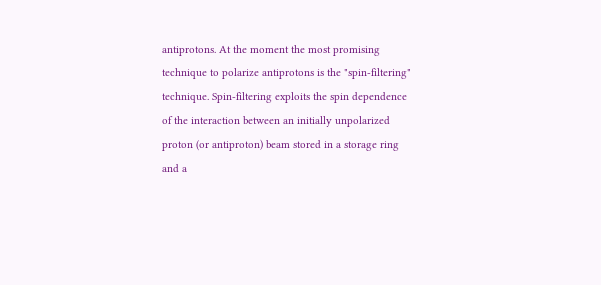antiprotons. At the moment the most promising technique to polarize antiprotons is the "spin-filtering" technique. Spin-filtering exploits the spin dependence of the interaction between an initially unpolarized proton (or antiproton) beam stored in a storage ring and a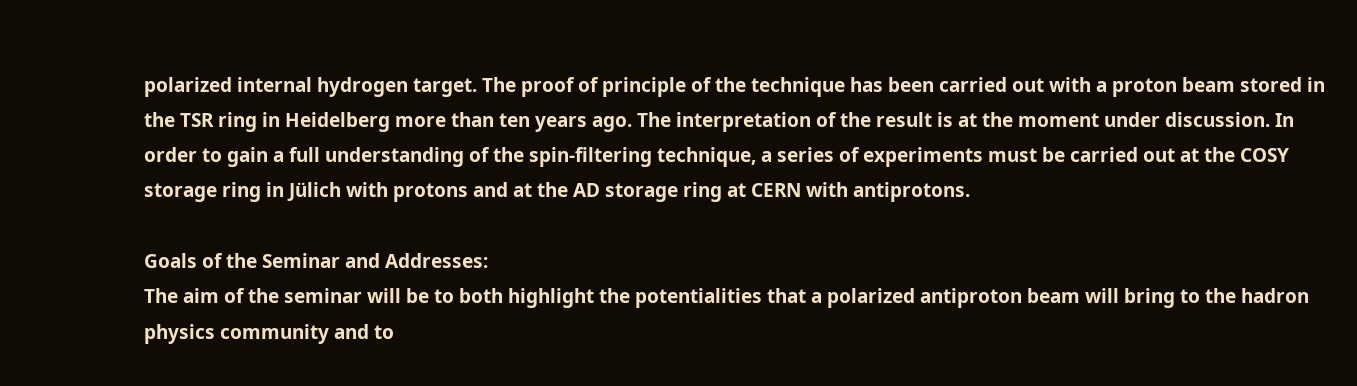polarized internal hydrogen target. The proof of principle of the technique has been carried out with a proton beam stored in the TSR ring in Heidelberg more than ten years ago. The interpretation of the result is at the moment under discussion. In order to gain a full understanding of the spin-filtering technique, a series of experiments must be carried out at the COSY storage ring in Jülich with protons and at the AD storage ring at CERN with antiprotons.

Goals of the Seminar and Addresses:
The aim of the seminar will be to both highlight the potentialities that a polarized antiproton beam will bring to the hadron physics community and to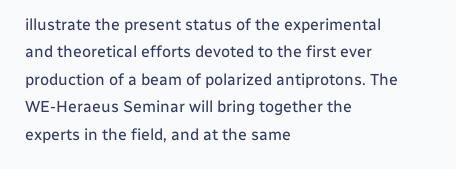illustrate the present status of the experimental and theoretical efforts devoted to the first ever production of a beam of polarized antiprotons. The WE-Heraeus Seminar will bring together the experts in the field, and at the same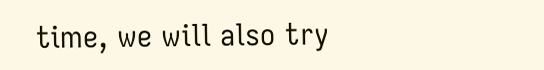time, we will also try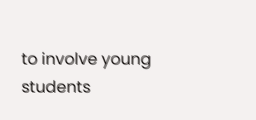to involve young students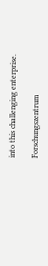into this challenging enterprise.

Forschungszentrum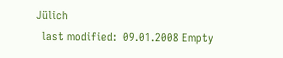Jülich
  last modified:  09.01.2008 Empty